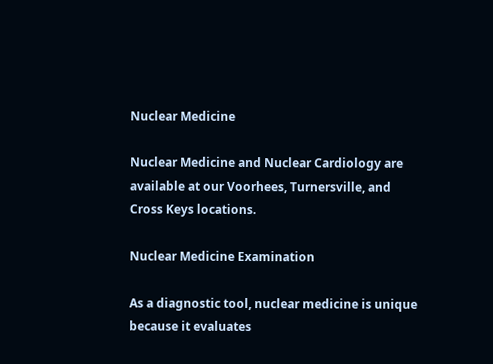Nuclear Medicine

Nuclear Medicine and Nuclear Cardiology are available at our Voorhees, Turnersville, and Cross Keys locations.

Nuclear Medicine Examination

As a diagnostic tool, nuclear medicine is unique because it evaluates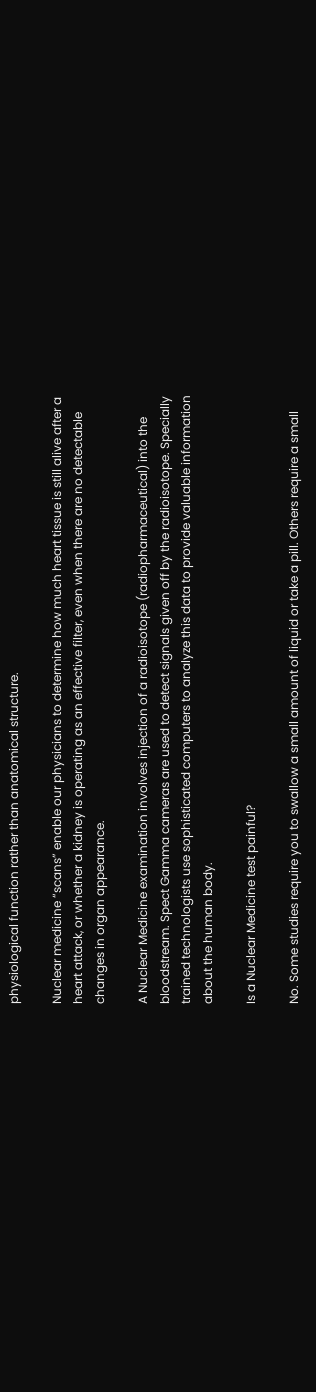physiological function rather than anatomical structure.

Nuclear medicine “scans” enable our physicians to determine how much heart tissue is still alive after a heart attack, or whether a kidney is operating as an effective filter, even when there are no detectable changes in organ appearance.

A Nuclear Medicine examination involves injection of a radioisotope (radiopharmaceutical) into the bloodstream. Spect Gamma cameras are used to detect signals given off by the radioisotope. Specially trained technologists use sophisticated computers to analyze this data to provide valuable information about the human body.

Is a Nuclear Medicine test painful?

No. Some studies require you to swallow a small amount of liquid or take a pill. Others require a small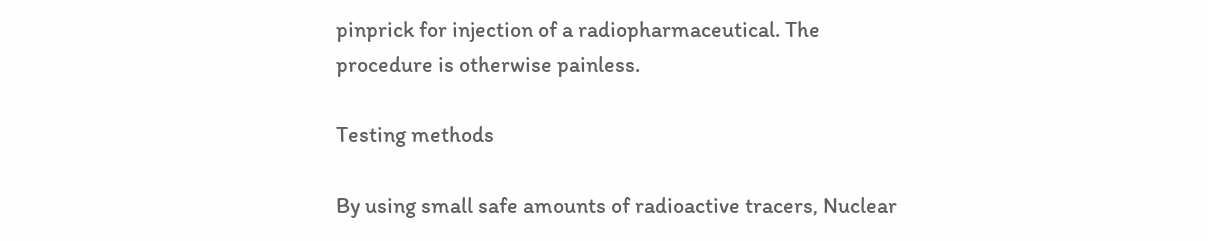pinprick for injection of a radiopharmaceutical. The procedure is otherwise painless.

Testing methods

By using small safe amounts of radioactive tracers, Nuclear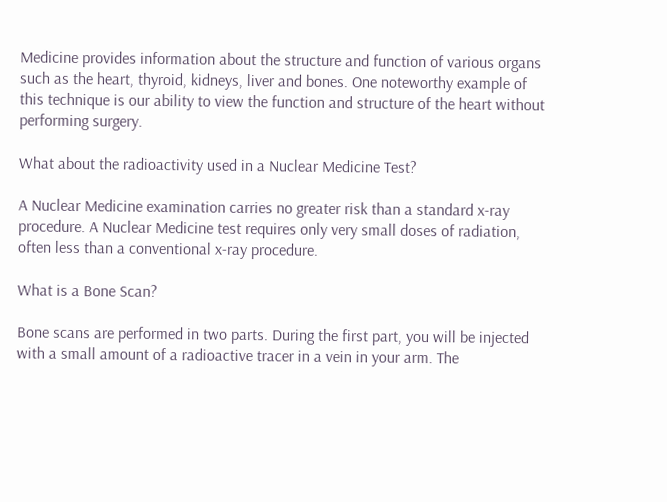Medicine provides information about the structure and function of various organs such as the heart, thyroid, kidneys, liver and bones. One noteworthy example of this technique is our ability to view the function and structure of the heart without performing surgery.

What about the radioactivity used in a Nuclear Medicine Test?

A Nuclear Medicine examination carries no greater risk than a standard x-ray procedure. A Nuclear Medicine test requires only very small doses of radiation, often less than a conventional x-ray procedure.

What is a Bone Scan?

Bone scans are performed in two parts. During the first part, you will be injected with a small amount of a radioactive tracer in a vein in your arm. The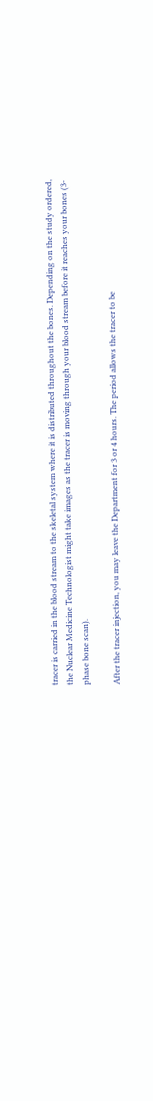tracer is carried in the blood stream to the skeletal system where it is distributed throughout the bones. Depending on the study ordered, the Nuclear Medicine Technologist might take images as the tracer is moving through your blood stream before it reaches your bones (3-phase bone scan).

After the tracer injection, you may leave the Department for 3 or 4 hours. The period allows the tracer to be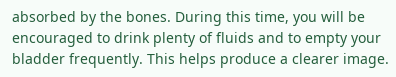absorbed by the bones. During this time, you will be encouraged to drink plenty of fluids and to empty your bladder frequently. This helps produce a clearer image.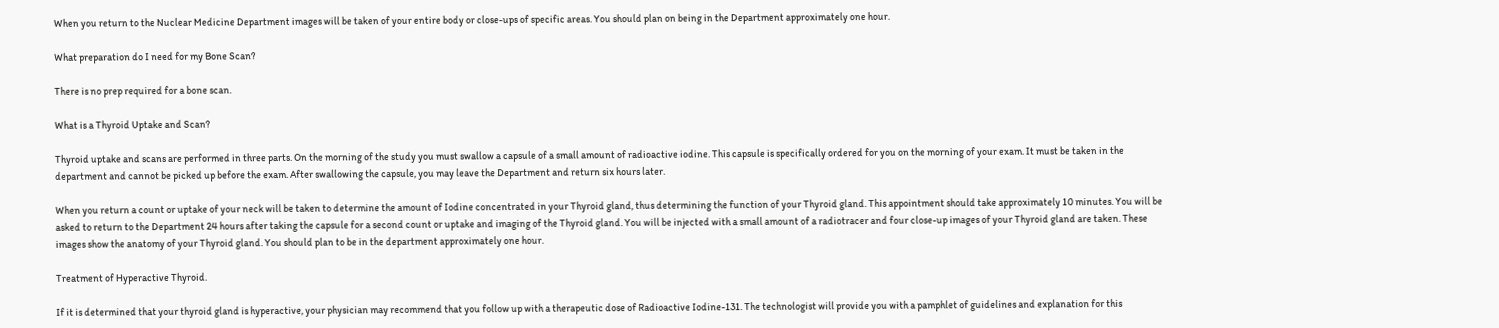When you return to the Nuclear Medicine Department images will be taken of your entire body or close-ups of specific areas. You should plan on being in the Department approximately one hour.

What preparation do I need for my Bone Scan?

There is no prep required for a bone scan.

What is a Thyroid Uptake and Scan?

Thyroid uptake and scans are performed in three parts. On the morning of the study you must swallow a capsule of a small amount of radioactive iodine. This capsule is specifically ordered for you on the morning of your exam. It must be taken in the department and cannot be picked up before the exam. After swallowing the capsule, you may leave the Department and return six hours later.

When you return a count or uptake of your neck will be taken to determine the amount of Iodine concentrated in your Thyroid gland, thus determining the function of your Thyroid gland. This appointment should take approximately 10 minutes. You will be asked to return to the Department 24 hours after taking the capsule for a second count or uptake and imaging of the Thyroid gland. You will be injected with a small amount of a radiotracer and four close-up images of your Thyroid gland are taken. These images show the anatomy of your Thyroid gland. You should plan to be in the department approximately one hour.

Treatment of Hyperactive Thyroid.

If it is determined that your thyroid gland is hyperactive, your physician may recommend that you follow up with a therapeutic dose of Radioactive Iodine-131. The technologist will provide you with a pamphlet of guidelines and explanation for this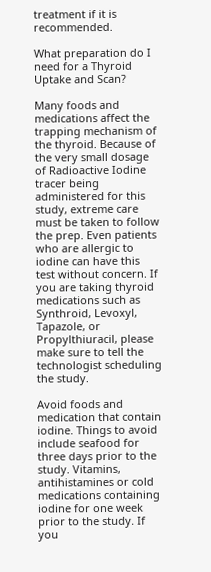treatment if it is recommended.

What preparation do I need for a Thyroid Uptake and Scan?

Many foods and medications affect the trapping mechanism of the thyroid. Because of the very small dosage of Radioactive Iodine tracer being administered for this study, extreme care must be taken to follow the prep. Even patients who are allergic to iodine can have this test without concern. If you are taking thyroid medications such as Synthroid, Levoxyl, Tapazole, or Propylthiuracil, please make sure to tell the technologist scheduling the study.

Avoid foods and medication that contain iodine. Things to avoid include seafood for three days prior to the study. Vitamins, antihistamines or cold medications containing iodine for one week prior to the study. If you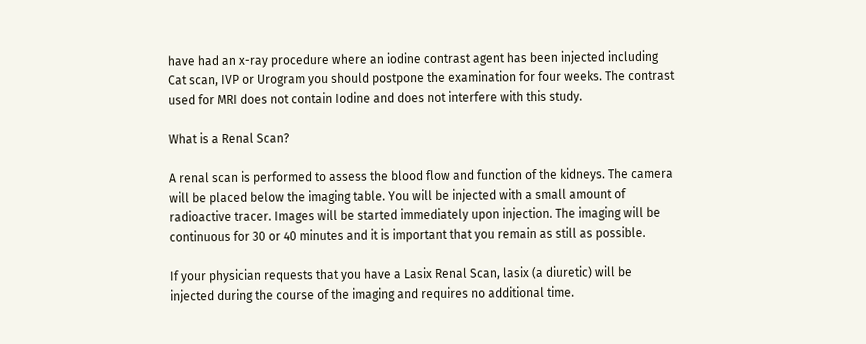have had an x-ray procedure where an iodine contrast agent has been injected including Cat scan, IVP or Urogram you should postpone the examination for four weeks. The contrast used for MRI does not contain Iodine and does not interfere with this study.

What is a Renal Scan?

A renal scan is performed to assess the blood flow and function of the kidneys. The camera will be placed below the imaging table. You will be injected with a small amount of radioactive tracer. Images will be started immediately upon injection. The imaging will be continuous for 30 or 40 minutes and it is important that you remain as still as possible.

If your physician requests that you have a Lasix Renal Scan, lasix (a diuretic) will be injected during the course of the imaging and requires no additional time.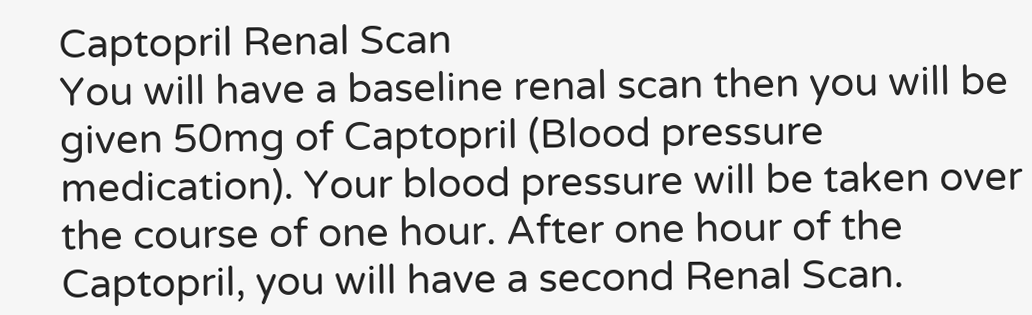Captopril Renal Scan
You will have a baseline renal scan then you will be given 50mg of Captopril (Blood pressure medication). Your blood pressure will be taken over the course of one hour. After one hour of the Captopril, you will have a second Renal Scan.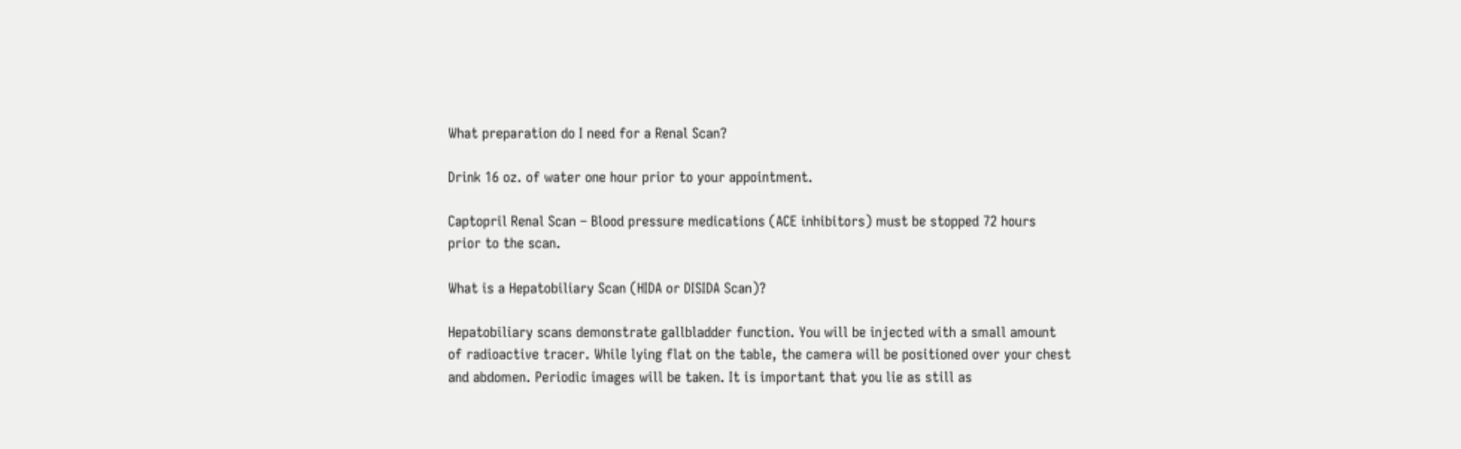What preparation do I need for a Renal Scan?

Drink 16 oz. of water one hour prior to your appointment.

Captopril Renal Scan – Blood pressure medications (ACE inhibitors) must be stopped 72 hours prior to the scan.

What is a Hepatobiliary Scan (HIDA or DISIDA Scan)?

Hepatobiliary scans demonstrate gallbladder function. You will be injected with a small amount of radioactive tracer. While lying flat on the table, the camera will be positioned over your chest and abdomen. Periodic images will be taken. It is important that you lie as still as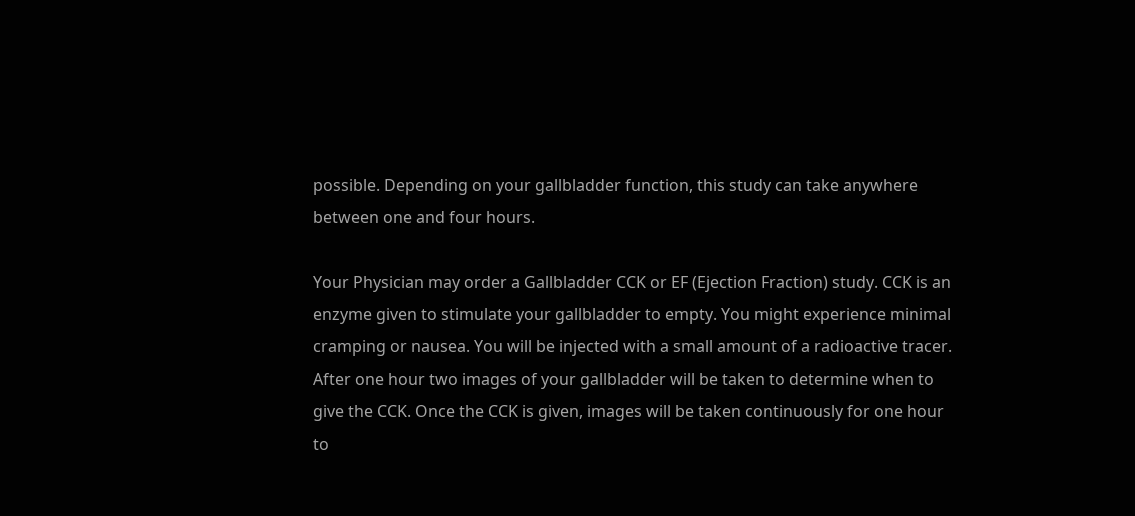possible. Depending on your gallbladder function, this study can take anywhere between one and four hours.

Your Physician may order a Gallbladder CCK or EF (Ejection Fraction) study. CCK is an enzyme given to stimulate your gallbladder to empty. You might experience minimal cramping or nausea. You will be injected with a small amount of a radioactive tracer. After one hour two images of your gallbladder will be taken to determine when to give the CCK. Once the CCK is given, images will be taken continuously for one hour to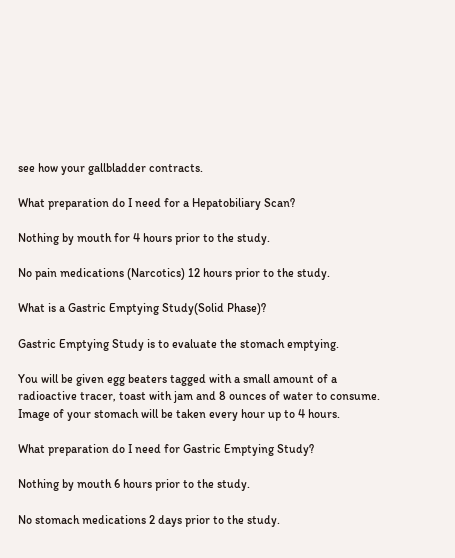see how your gallbladder contracts.

What preparation do I need for a Hepatobiliary Scan?

Nothing by mouth for 4 hours prior to the study.

No pain medications (Narcotics) 12 hours prior to the study.

What is a Gastric Emptying Study(Solid Phase)?

Gastric Emptying Study is to evaluate the stomach emptying.

You will be given egg beaters tagged with a small amount of a radioactive tracer, toast with jam and 8 ounces of water to consume. Image of your stomach will be taken every hour up to 4 hours.

What preparation do I need for Gastric Emptying Study?

Nothing by mouth 6 hours prior to the study.

No stomach medications 2 days prior to the study.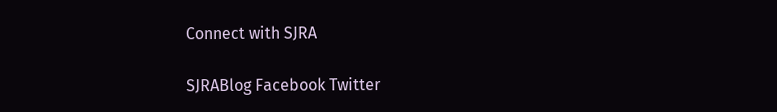Connect with SJRA

SJRABlog Facebook Twitter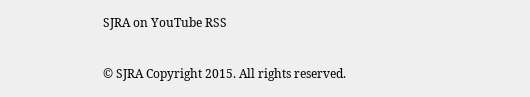SJRA on YouTube RSS

© SJRA Copyright 2015. All rights reserved.